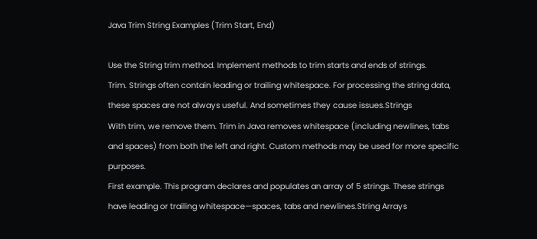Java Trim String Examples (Trim Start, End)

Use the String trim method. Implement methods to trim starts and ends of strings.
Trim. Strings often contain leading or trailing whitespace. For processing the string data, these spaces are not always useful. And sometimes they cause issues.Strings
With trim, we remove them. Trim in Java removes whitespace (including newlines, tabs and spaces) from both the left and right. Custom methods may be used for more specific purposes.
First example. This program declares and populates an array of 5 strings. These strings have leading or trailing whitespace—spaces, tabs and newlines.String Arrays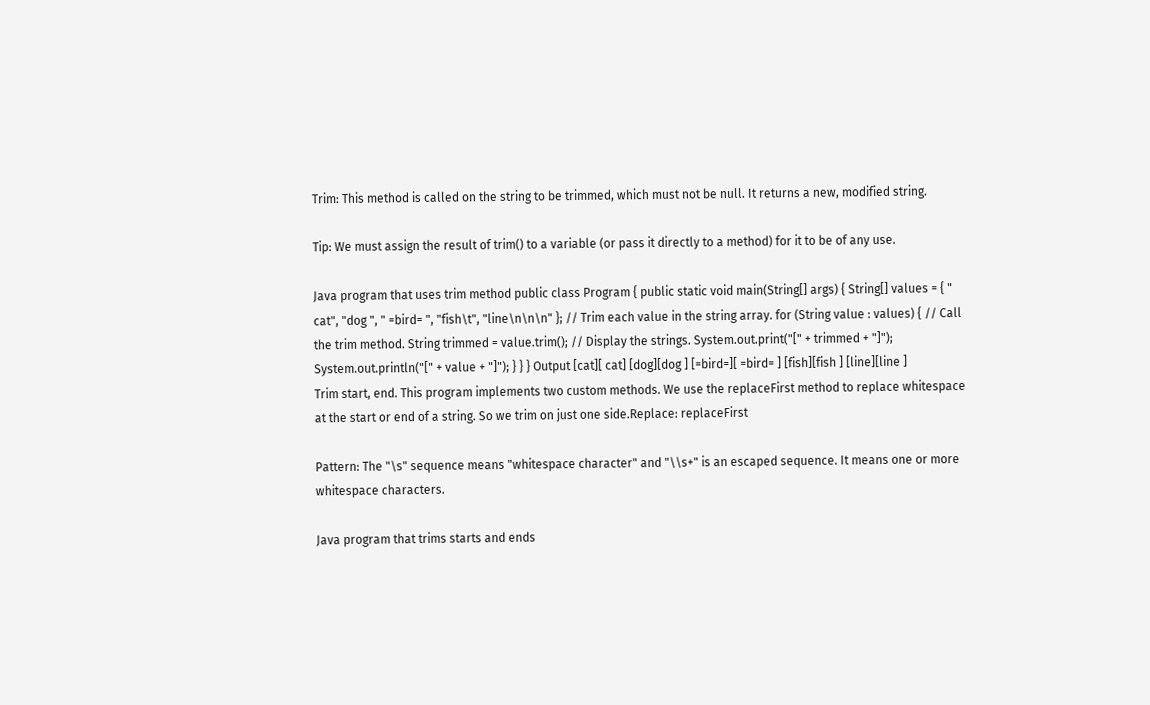Trim: This method is called on the string to be trimmed, which must not be null. It returns a new, modified string.

Tip: We must assign the result of trim() to a variable (or pass it directly to a method) for it to be of any use.

Java program that uses trim method public class Program { public static void main(String[] args) { String[] values = { " cat", "dog ", " =bird= ", "fish\t", "line\n\n\n" }; // Trim each value in the string array. for (String value : values) { // Call the trim method. String trimmed = value.trim(); // Display the strings. System.out.print("[" + trimmed + "]"); System.out.println("[" + value + "]"); } } } Output [cat][ cat] [dog][dog ] [=bird=][ =bird= ] [fish][fish ] [line][line ]
Trim start, end. This program implements two custom methods. We use the replaceFirst method to replace whitespace at the start or end of a string. So we trim on just one side.Replace: replaceFirst

Pattern: The "\s" sequence means "whitespace character" and "\\s+" is an escaped sequence. It means one or more whitespace characters.

Java program that trims starts and ends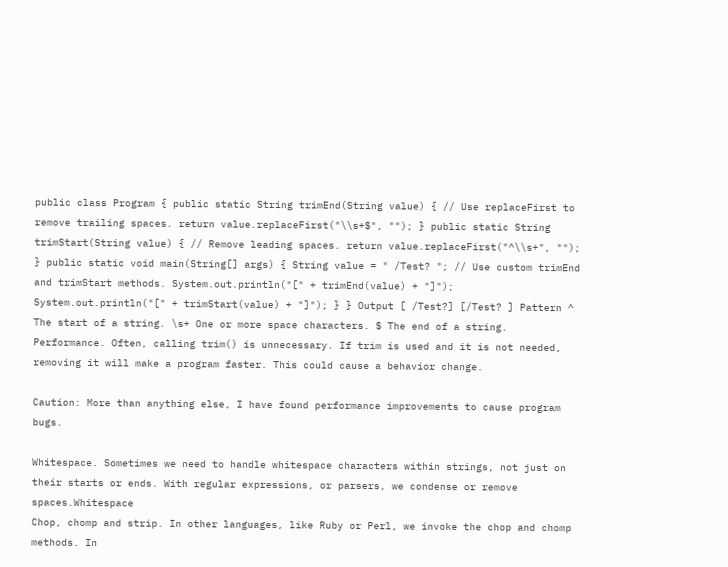public class Program { public static String trimEnd(String value) { // Use replaceFirst to remove trailing spaces. return value.replaceFirst("\\s+$", ""); } public static String trimStart(String value) { // Remove leading spaces. return value.replaceFirst("^\\s+", ""); } public static void main(String[] args) { String value = " /Test? "; // Use custom trimEnd and trimStart methods. System.out.println("[" + trimEnd(value) + "]"); System.out.println("[" + trimStart(value) + "]"); } } Output [ /Test?] [/Test? ] Pattern ^ The start of a string. \s+ One or more space characters. $ The end of a string.
Performance. Often, calling trim() is unnecessary. If trim is used and it is not needed, removing it will make a program faster. This could cause a behavior change.

Caution: More than anything else, I have found performance improvements to cause program bugs.

Whitespace. Sometimes we need to handle whitespace characters within strings, not just on their starts or ends. With regular expressions, or parsers, we condense or remove spaces.Whitespace
Chop, chomp and strip. In other languages, like Ruby or Perl, we invoke the chop and chomp methods. In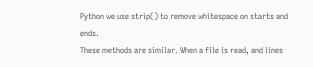Python we use strip() to remove whitespace on starts and ends.
These methods are similar. When a file is read, and lines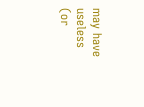may have useless (or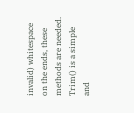invalid) whitespace on the ends, these methods are needed. Trim() is a simple and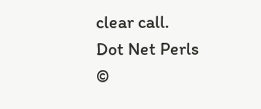clear call.
Dot Net Perls
©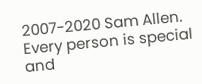2007-2020 Sam Allen. Every person is special and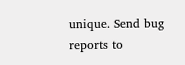unique. Send bug reports to